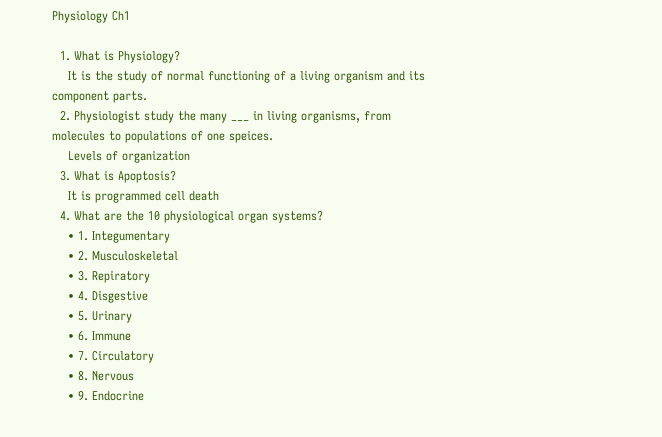Physiology Ch1

  1. What is Physiology?
    It is the study of normal functioning of a living organism and its component parts.
  2. Physiologist study the many ___ in living organisms, from molecules to populations of one speices.
    Levels of organization
  3. What is Apoptosis?
    It is programmed cell death
  4. What are the 10 physiological organ systems?
    • 1. Integumentary
    • 2. Musculoskeletal
    • 3. Repiratory
    • 4. Disgestive
    • 5. Urinary
    • 6. Immune
    • 7. Circulatory
    • 8. Nervous
    • 9. Endocrine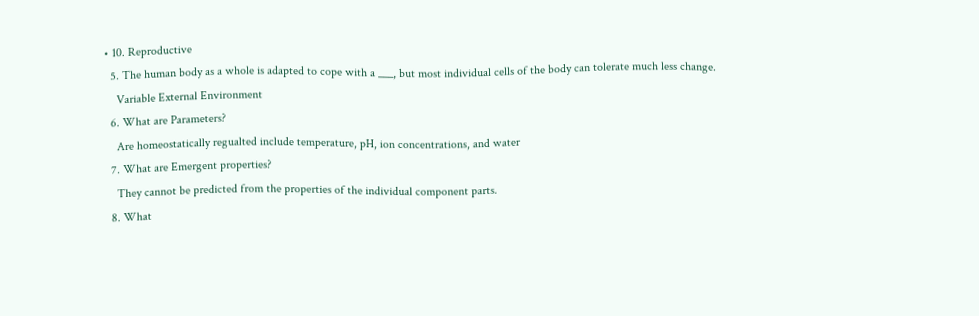• 10. Reproductive
  5. The human body as a whole is adapted to cope with a ___, but most individual cells of the body can tolerate much less change.
    Variable External Environment
  6. What are Parameters?
    Are homeostatically regualted include temperature, pH, ion concentrations, and water
  7. What are Emergent properties?
    They cannot be predicted from the properties of the individual component parts.
  8. What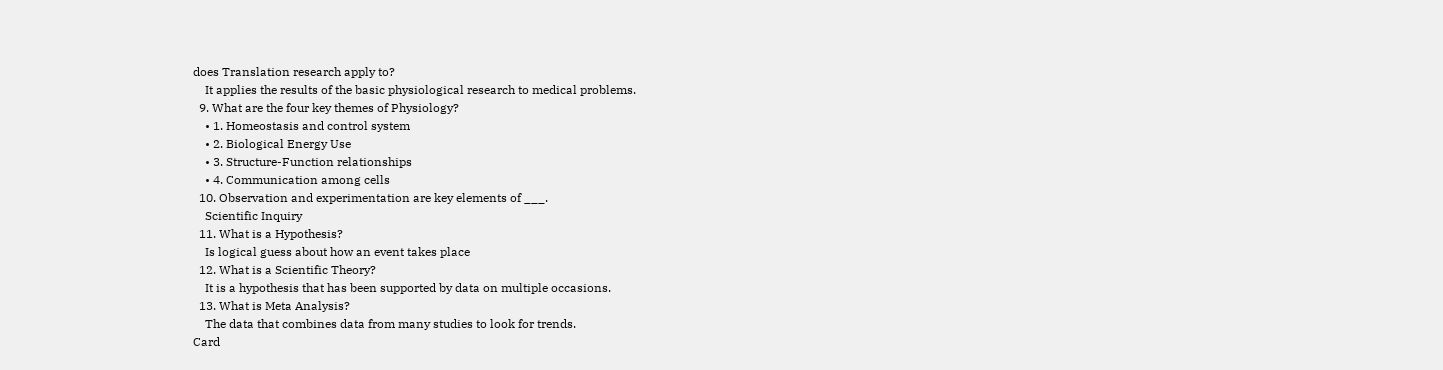does Translation research apply to?
    It applies the results of the basic physiological research to medical problems.
  9. What are the four key themes of Physiology?
    • 1. Homeostasis and control system
    • 2. Biological Energy Use
    • 3. Structure-Function relationships
    • 4. Communication among cells
  10. Observation and experimentation are key elements of ___.
    Scientific Inquiry
  11. What is a Hypothesis?
    Is logical guess about how an event takes place
  12. What is a Scientific Theory?
    It is a hypothesis that has been supported by data on multiple occasions.
  13. What is Meta Analysis?
    The data that combines data from many studies to look for trends.
Card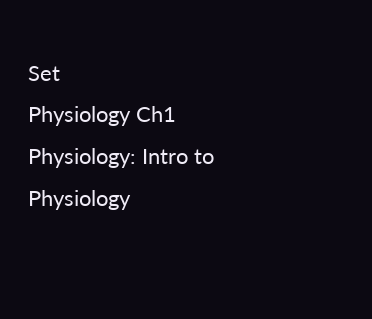Set
Physiology Ch1
Physiology: Intro to Physiology